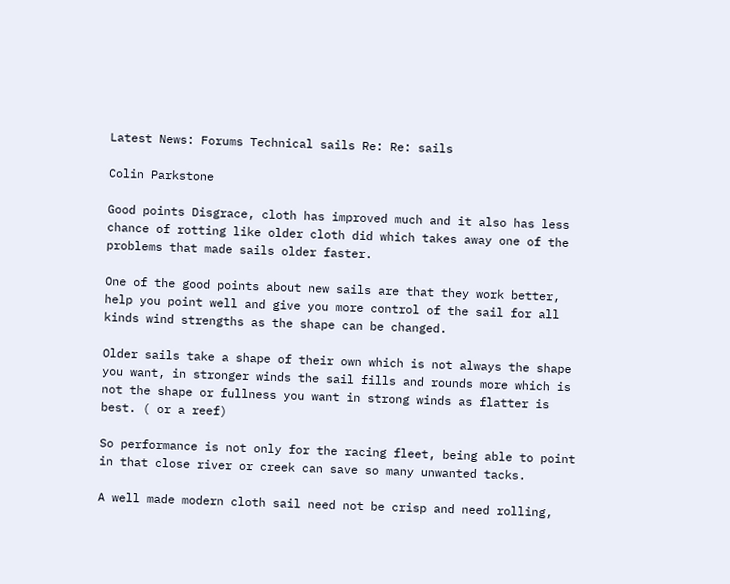Latest News: Forums Technical sails Re: Re: sails

Colin Parkstone

Good points Disgrace, cloth has improved much and it also has less chance of rotting like older cloth did which takes away one of the problems that made sails older faster.

One of the good points about new sails are that they work better, help you point well and give you more control of the sail for all kinds wind strengths as the shape can be changed.

Older sails take a shape of their own which is not always the shape you want, in stronger winds the sail fills and rounds more which is not the shape or fullness you want in strong winds as flatter is best. ( or a reef)

So performance is not only for the racing fleet, being able to point in that close river or creek can save so many unwanted tacks.

A well made modern cloth sail need not be crisp and need rolling,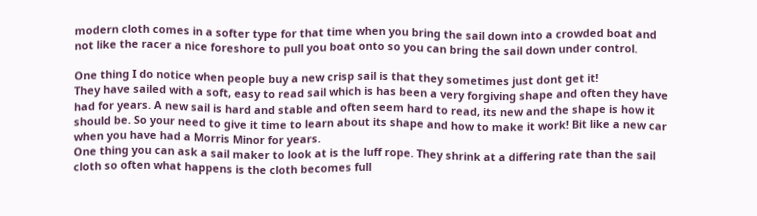modern cloth comes in a softer type for that time when you bring the sail down into a crowded boat and not like the racer a nice foreshore to pull you boat onto so you can bring the sail down under control.

One thing I do notice when people buy a new crisp sail is that they sometimes just dont get it!
They have sailed with a soft, easy to read sail which is has been a very forgiving shape and often they have had for years. A new sail is hard and stable and often seem hard to read, its new and the shape is how it should be. So your need to give it time to learn about its shape and how to make it work! Bit like a new car when you have had a Morris Minor for years.
One thing you can ask a sail maker to look at is the luff rope. They shrink at a differing rate than the sail cloth so often what happens is the cloth becomes full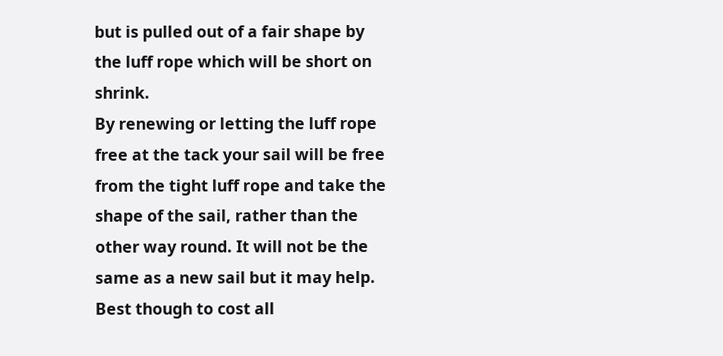but is pulled out of a fair shape by the luff rope which will be short on shrink.
By renewing or letting the luff rope free at the tack your sail will be free from the tight luff rope and take the shape of the sail, rather than the other way round. It will not be the same as a new sail but it may help. Best though to cost all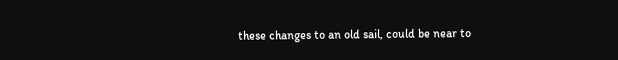these changes to an old sail, could be near to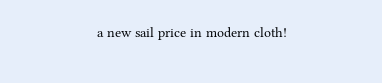a new sail price in modern cloth!